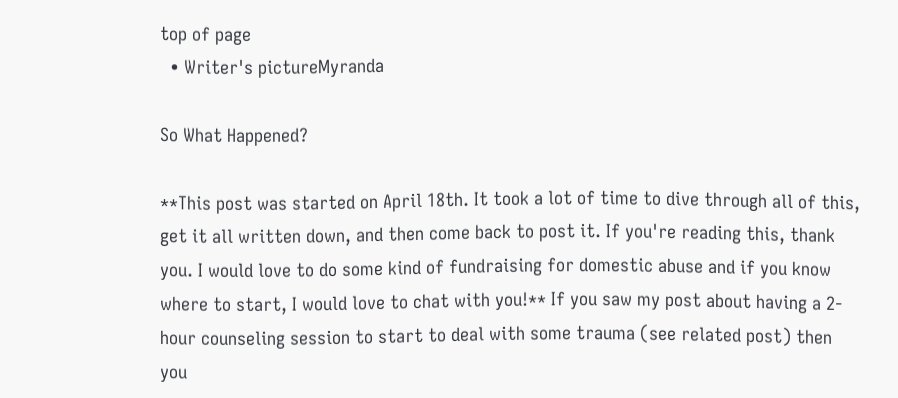top of page
  • Writer's pictureMyranda

So What Happened?

**This post was started on April 18th. It took a lot of time to dive through all of this, get it all written down, and then come back to post it. If you're reading this, thank you. I would love to do some kind of fundraising for domestic abuse and if you know where to start, I would love to chat with you!** If you saw my post about having a 2-hour counseling session to start to deal with some trauma (see related post) then you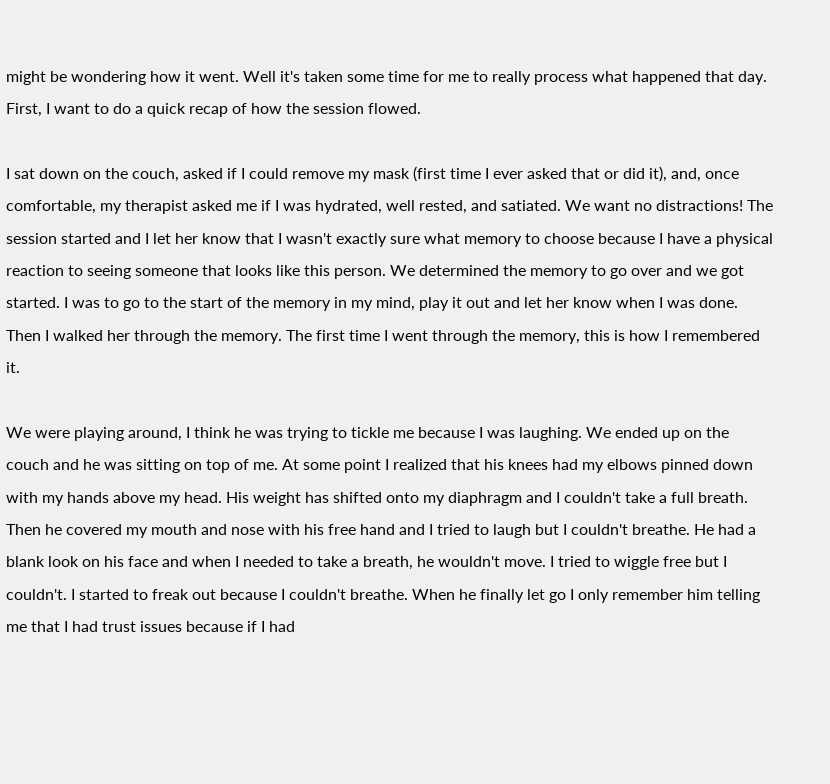might be wondering how it went. Well it's taken some time for me to really process what happened that day. First, I want to do a quick recap of how the session flowed.

I sat down on the couch, asked if I could remove my mask (first time I ever asked that or did it), and, once comfortable, my therapist asked me if I was hydrated, well rested, and satiated. We want no distractions! The session started and I let her know that I wasn't exactly sure what memory to choose because I have a physical reaction to seeing someone that looks like this person. We determined the memory to go over and we got started. I was to go to the start of the memory in my mind, play it out and let her know when I was done. Then I walked her through the memory. The first time I went through the memory, this is how I remembered it.

We were playing around, I think he was trying to tickle me because I was laughing. We ended up on the couch and he was sitting on top of me. At some point I realized that his knees had my elbows pinned down with my hands above my head. His weight has shifted onto my diaphragm and I couldn't take a full breath. Then he covered my mouth and nose with his free hand and I tried to laugh but I couldn't breathe. He had a blank look on his face and when I needed to take a breath, he wouldn't move. I tried to wiggle free but I couldn't. I started to freak out because I couldn't breathe. When he finally let go I only remember him telling me that I had trust issues because if I had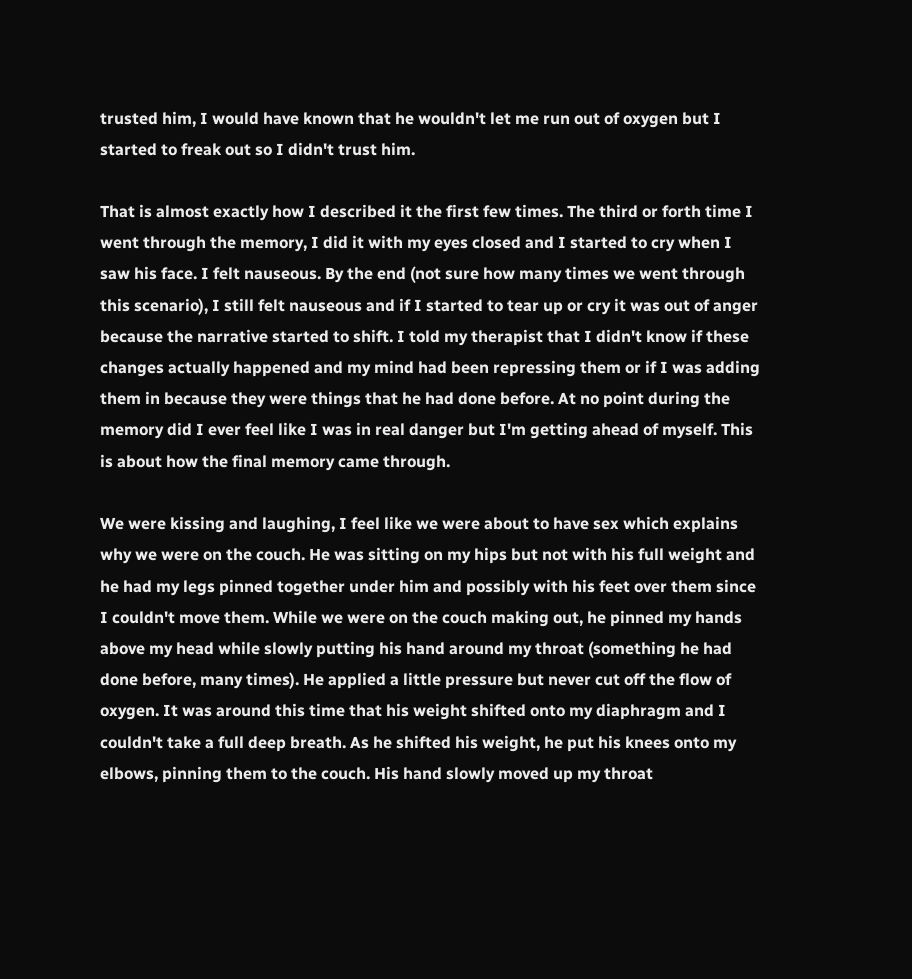trusted him, I would have known that he wouldn't let me run out of oxygen but I started to freak out so I didn't trust him.

That is almost exactly how I described it the first few times. The third or forth time I went through the memory, I did it with my eyes closed and I started to cry when I saw his face. I felt nauseous. By the end (not sure how many times we went through this scenario), I still felt nauseous and if I started to tear up or cry it was out of anger because the narrative started to shift. I told my therapist that I didn't know if these changes actually happened and my mind had been repressing them or if I was adding them in because they were things that he had done before. At no point during the memory did I ever feel like I was in real danger but I'm getting ahead of myself. This is about how the final memory came through.

We were kissing and laughing, I feel like we were about to have sex which explains why we were on the couch. He was sitting on my hips but not with his full weight and he had my legs pinned together under him and possibly with his feet over them since I couldn't move them. While we were on the couch making out, he pinned my hands above my head while slowly putting his hand around my throat (something he had done before, many times). He applied a little pressure but never cut off the flow of oxygen. It was around this time that his weight shifted onto my diaphragm and I couldn't take a full deep breath. As he shifted his weight, he put his knees onto my elbows, pinning them to the couch. His hand slowly moved up my throat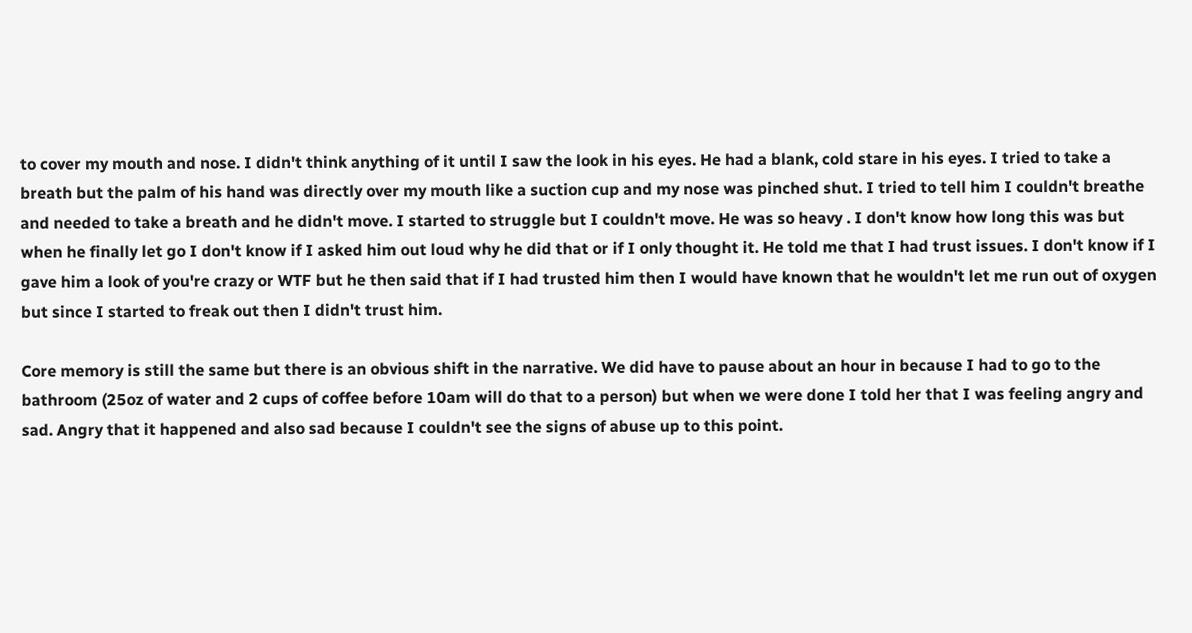to cover my mouth and nose. I didn't think anything of it until I saw the look in his eyes. He had a blank, cold stare in his eyes. I tried to take a breath but the palm of his hand was directly over my mouth like a suction cup and my nose was pinched shut. I tried to tell him I couldn't breathe and needed to take a breath and he didn't move. I started to struggle but I couldn't move. He was so heavy . I don't know how long this was but when he finally let go I don't know if I asked him out loud why he did that or if I only thought it. He told me that I had trust issues. I don't know if I gave him a look of you're crazy or WTF but he then said that if I had trusted him then I would have known that he wouldn't let me run out of oxygen but since I started to freak out then I didn't trust him.

Core memory is still the same but there is an obvious shift in the narrative. We did have to pause about an hour in because I had to go to the bathroom (25oz of water and 2 cups of coffee before 10am will do that to a person) but when we were done I told her that I was feeling angry and sad. Angry that it happened and also sad because I couldn't see the signs of abuse up to this point.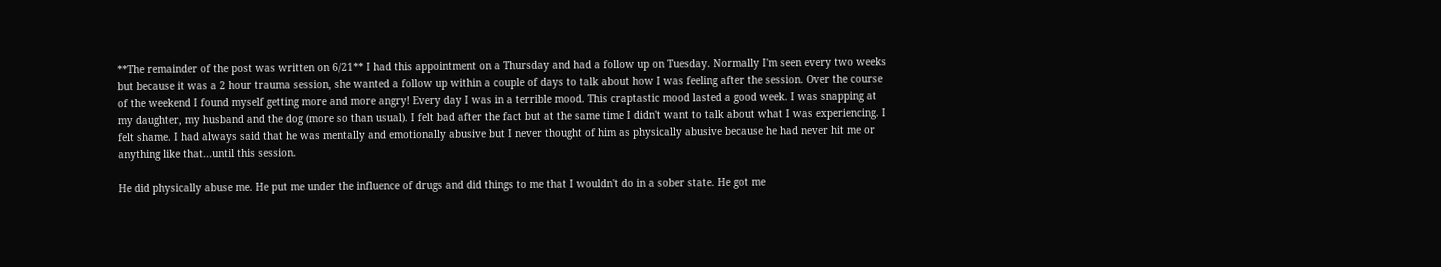**The remainder of the post was written on 6/21** I had this appointment on a Thursday and had a follow up on Tuesday. Normally I'm seen every two weeks but because it was a 2 hour trauma session, she wanted a follow up within a couple of days to talk about how I was feeling after the session. Over the course of the weekend I found myself getting more and more angry! Every day I was in a terrible mood. This craptastic mood lasted a good week. I was snapping at my daughter, my husband and the dog (more so than usual). I felt bad after the fact but at the same time I didn't want to talk about what I was experiencing. I felt shame. I had always said that he was mentally and emotionally abusive but I never thought of him as physically abusive because he had never hit me or anything like that...until this session.

He did physically abuse me. He put me under the influence of drugs and did things to me that I wouldn't do in a sober state. He got me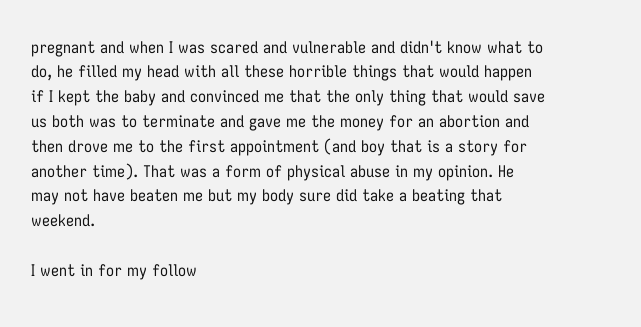pregnant and when I was scared and vulnerable and didn't know what to do, he filled my head with all these horrible things that would happen if I kept the baby and convinced me that the only thing that would save us both was to terminate and gave me the money for an abortion and then drove me to the first appointment (and boy that is a story for another time). That was a form of physical abuse in my opinion. He may not have beaten me but my body sure did take a beating that weekend.

I went in for my follow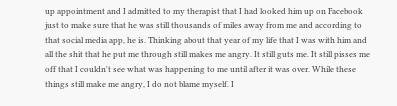up appointment and I admitted to my therapist that I had looked him up on Facebook just to make sure that he was still thousands of miles away from me and according to that social media app, he is. Thinking about that year of my life that I was with him and all the shit that he put me through still makes me angry. It still guts me. It still pisses me off that I couldn't see what was happening to me until after it was over. While these things still make me angry, I do not blame myself. I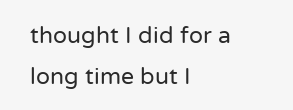thought I did for a long time but I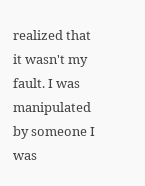realized that it wasn't my fault. I was manipulated by someone I was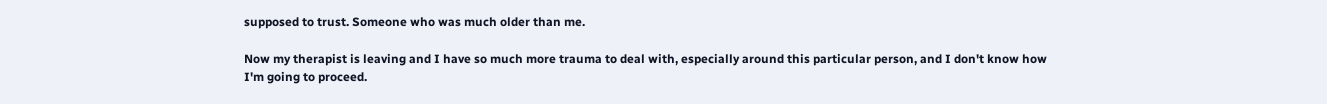supposed to trust. Someone who was much older than me.

Now my therapist is leaving and I have so much more trauma to deal with, especially around this particular person, and I don't know how I'm going to proceed.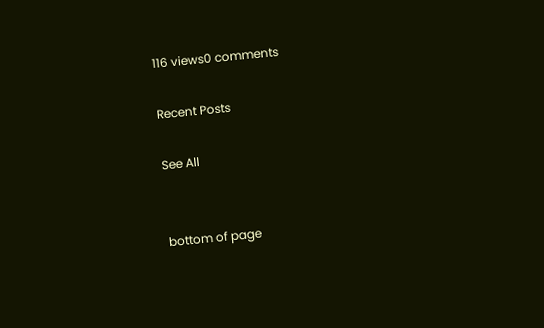116 views0 comments

Recent Posts

See All


bottom of page